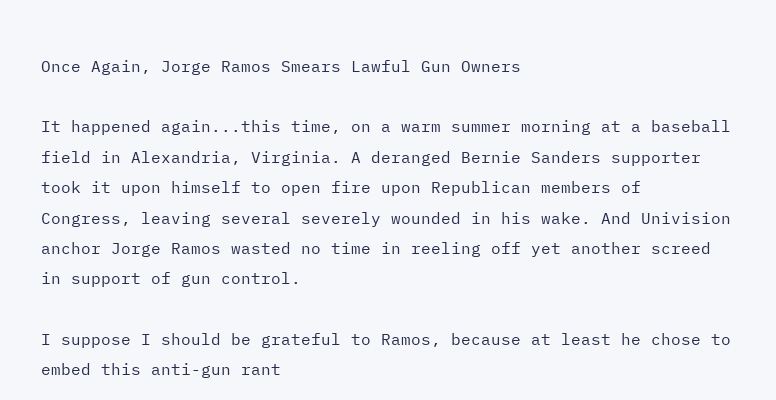Once Again, Jorge Ramos Smears Lawful Gun Owners

It happened again...this time, on a warm summer morning at a baseball field in Alexandria, Virginia. A deranged Bernie Sanders supporter took it upon himself to open fire upon Republican members of Congress, leaving several severely wounded in his wake. And Univision anchor Jorge Ramos wasted no time in reeling off yet another screed in support of gun control.

I suppose I should be grateful to Ramos, because at least he chose to embed this anti-gun rant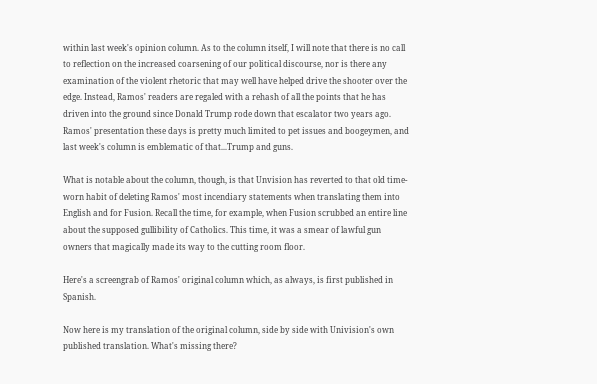within last week's opinion column. As to the column itself, I will note that there is no call to reflection on the increased coarsening of our political discourse, nor is there any examination of the violent rhetoric that may well have helped drive the shooter over the edge. Instead, Ramos' readers are regaled with a rehash of all the points that he has driven into the ground since Donald Trump rode down that escalator two years ago. Ramos' presentation these days is pretty much limited to pet issues and boogeymen, and last week's column is emblematic of that...Trump and guns.

What is notable about the column, though, is that Unvision has reverted to that old time-worn habit of deleting Ramos' most incendiary statements when translating them into English and for Fusion. Recall the time, for example, when Fusion scrubbed an entire line about the supposed gullibility of Catholics. This time, it was a smear of lawful gun owners that magically made its way to the cutting room floor.

Here's a screengrab of Ramos' original column which, as always, is first published in Spanish.

Now here is my translation of the original column, side by side with Univision's own published translation. What's missing there?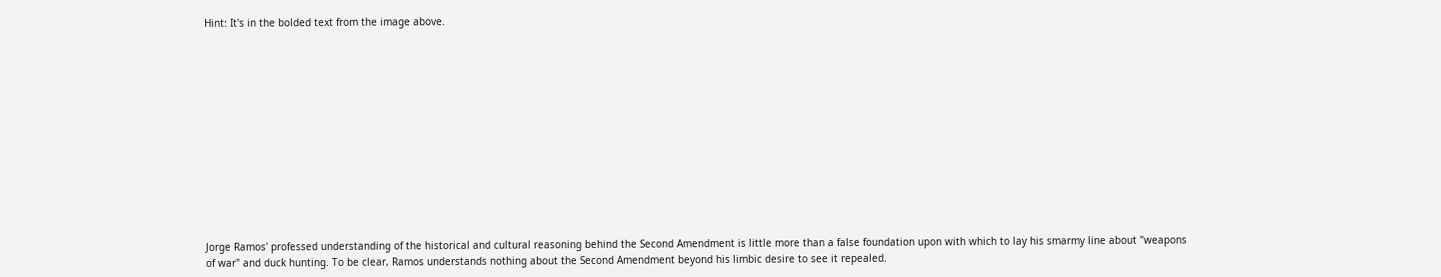Hint: It's in the bolded text from the image above.













Jorge Ramos' professed understanding of the historical and cultural reasoning behind the Second Amendment is little more than a false foundation upon with which to lay his smarmy line about "weapons of war" and duck hunting. To be clear, Ramos understands nothing about the Second Amendment beyond his limbic desire to see it repealed.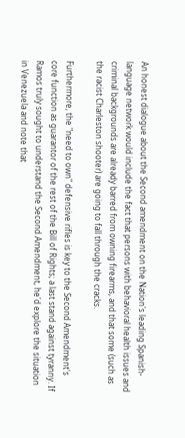An honest dialogue about the Second amendment on the Nation's leading Spanish-language network would include the fact that persons with behavioral health issues and criminal backgrounds are already barred from owning firearms, and that some (such as the racist Charleston shooter) are going to fall through the cracks.

Furthermore, the "need to own" defensive rifles is key to the Second Amendment's core function as guarantor of the rest of the Bill of Rights; a last stand against tyranny. If Ramos truly sought to understand the Second Amendment, he'd explore the situation in Venezuela and note that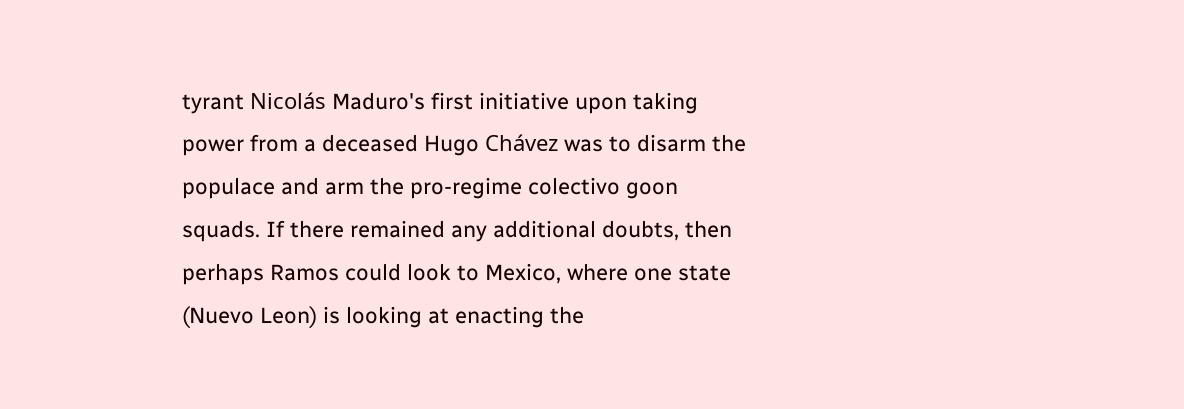tyrant Nicolás Maduro's first initiative upon taking power from a deceased Hugo Chávez was to disarm the populace and arm the pro-regime colectivo goon squads. If there remained any additional doubts, then perhaps Ramos could look to Mexico, where one state (Nuevo Leon) is looking at enacting the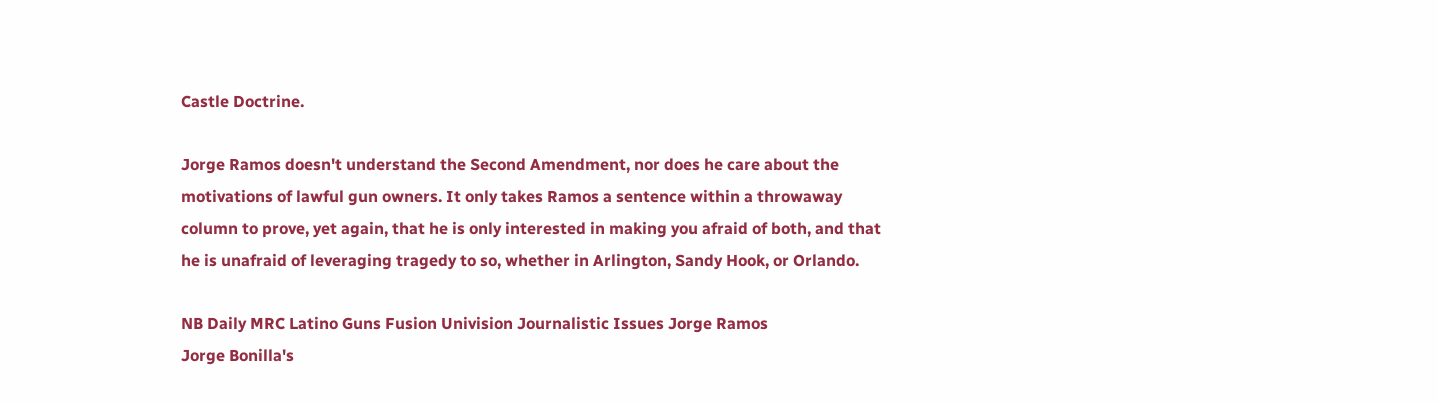Castle Doctrine.

Jorge Ramos doesn't understand the Second Amendment, nor does he care about the motivations of lawful gun owners. It only takes Ramos a sentence within a throwaway column to prove, yet again, that he is only interested in making you afraid of both, and that he is unafraid of leveraging tragedy to so, whether in Arlington, Sandy Hook, or Orlando.

NB Daily MRC Latino Guns Fusion Univision Journalistic Issues Jorge Ramos
Jorge Bonilla's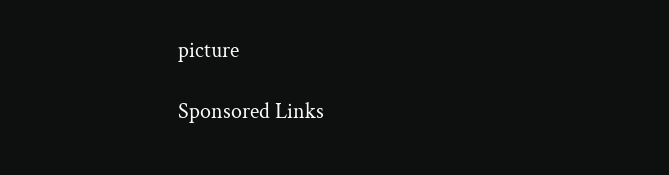picture

Sponsored Links